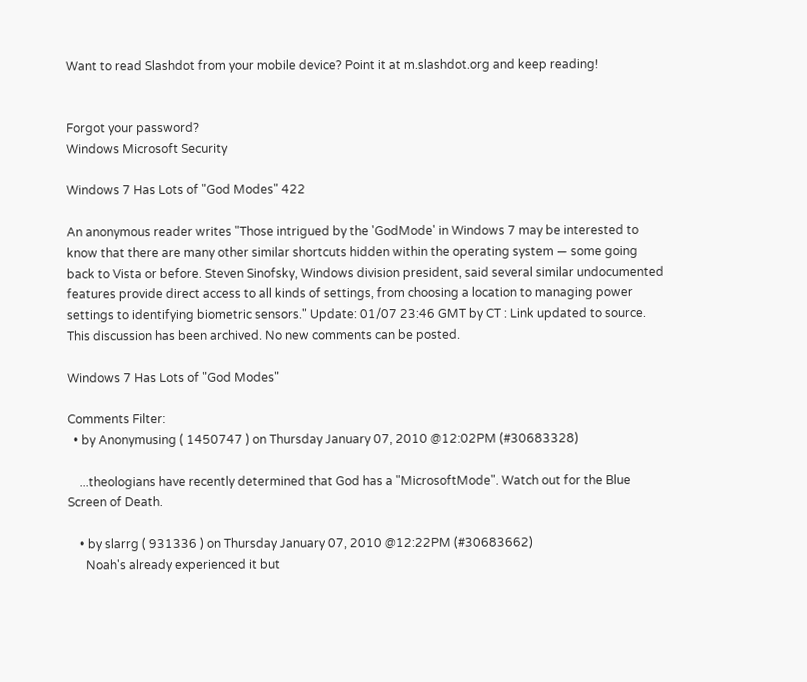Want to read Slashdot from your mobile device? Point it at m.slashdot.org and keep reading!


Forgot your password?
Windows Microsoft Security

Windows 7 Has Lots of "God Modes" 422

An anonymous reader writes "Those intrigued by the 'GodMode' in Windows 7 may be interested to know that there are many other similar shortcuts hidden within the operating system — some going back to Vista or before. Steven Sinofsky, Windows division president, said several similar undocumented features provide direct access to all kinds of settings, from choosing a location to managing power settings to identifying biometric sensors." Update: 01/07 23:46 GMT by CT : Link updated to source.
This discussion has been archived. No new comments can be posted.

Windows 7 Has Lots of "God Modes"

Comments Filter:
  • by Anonymusing ( 1450747 ) on Thursday January 07, 2010 @12:02PM (#30683328)

    ...theologians have recently determined that God has a "MicrosoftMode". Watch out for the Blue Screen of Death.

    • by slarrg ( 931336 ) on Thursday January 07, 2010 @12:22PM (#30683662)
      Noah's already experienced it but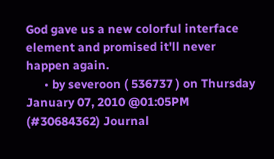God gave us a new colorful interface element and promised it'll never happen again.
      • by severoon ( 536737 ) on Thursday January 07, 2010 @01:05PM (#30684362) Journal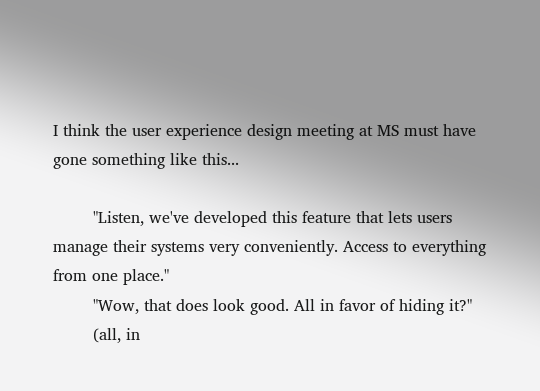I think the user experience design meeting at MS must have gone something like this...

        "Listen, we've developed this feature that lets users manage their systems very conveniently. Access to everything from one place."
        "Wow, that does look good. All in favor of hiding it?"
        (all, in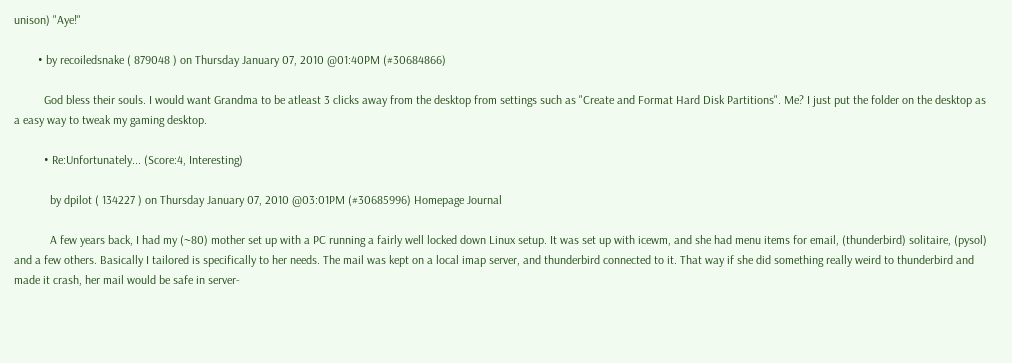unison) "Aye!"

        • by recoiledsnake ( 879048 ) on Thursday January 07, 2010 @01:40PM (#30684866)

          God bless their souls. I would want Grandma to be atleast 3 clicks away from the desktop from settings such as "Create and Format Hard Disk Partitions". Me? I just put the folder on the desktop as a easy way to tweak my gaming desktop.

          • Re:Unfortunately... (Score:4, Interesting)

            by dpilot ( 134227 ) on Thursday January 07, 2010 @03:01PM (#30685996) Homepage Journal

            A few years back, I had my (~80) mother set up with a PC running a fairly well locked down Linux setup. It was set up with icewm, and she had menu items for email, (thunderbird) solitaire, (pysol) and a few others. Basically I tailored is specifically to her needs. The mail was kept on a local imap server, and thunderbird connected to it. That way if she did something really weird to thunderbird and made it crash, her mail would be safe in server-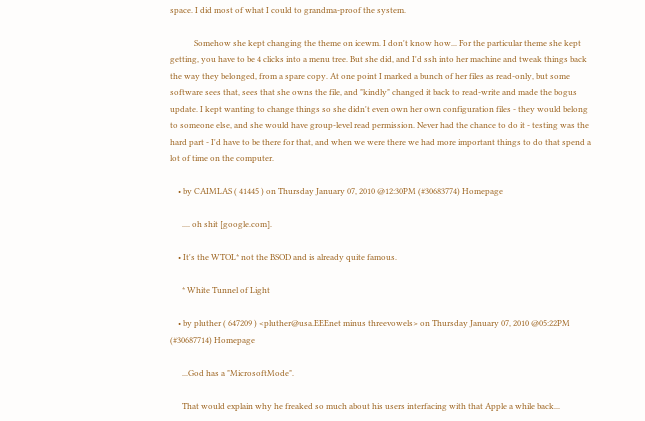space. I did most of what I could to grandma-proof the system.

            Somehow she kept changing the theme on icewm. I don't know how... For the particular theme she kept getting, you have to be 4 clicks into a menu tree. But she did, and I'd ssh into her machine and tweak things back the way they belonged, from a spare copy. At one point I marked a bunch of her files as read-only, but some software sees that, sees that she owns the file, and "kindly" changed it back to read-write and made the bogus update. I kept wanting to change things so she didn't even own her own configuration files - they would belong to someone else, and she would have group-level read permission. Never had the chance to do it - testing was the hard part - I'd have to be there for that, and when we were there we had more important things to do that spend a lot of time on the computer.

    • by CAIMLAS ( 41445 ) on Thursday January 07, 2010 @12:30PM (#30683774) Homepage

      .... oh shit [google.com].

    • It's the WTOL* not the BSOD and is already quite famous.

      * White Tunnel of Light

    • by pluther ( 647209 ) <pluther@usa.EEEnet minus threevowels> on Thursday January 07, 2010 @05:22PM (#30687714) Homepage

      ...God has a "MicrosoftMode".

      That would explain why he freaked so much about his users interfacing with that Apple a while back...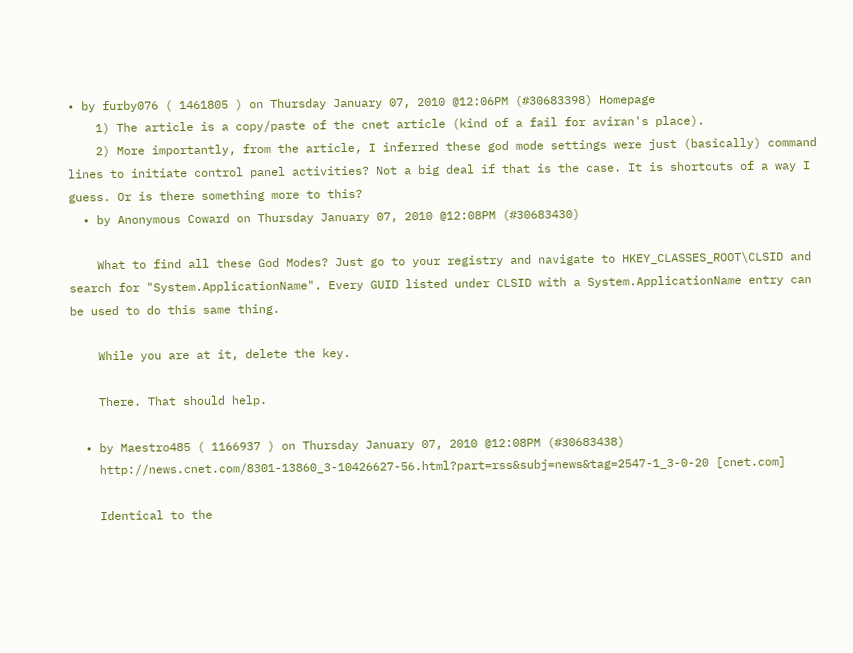• by furby076 ( 1461805 ) on Thursday January 07, 2010 @12:06PM (#30683398) Homepage
    1) The article is a copy/paste of the cnet article (kind of a fail for aviran's place).
    2) More importantly, from the article, I inferred these god mode settings were just (basically) command lines to initiate control panel activities? Not a big deal if that is the case. It is shortcuts of a way I guess. Or is there something more to this?
  • by Anonymous Coward on Thursday January 07, 2010 @12:08PM (#30683430)

    What to find all these God Modes? Just go to your registry and navigate to HKEY_CLASSES_ROOT\CLSID and search for "System.ApplicationName". Every GUID listed under CLSID with a System.ApplicationName entry can be used to do this same thing.

    While you are at it, delete the key.

    There. That should help.

  • by Maestro485 ( 1166937 ) on Thursday January 07, 2010 @12:08PM (#30683438)
    http://news.cnet.com/8301-13860_3-10426627-56.html?part=rss&subj=news&tag=2547-1_3-0-20 [cnet.com]

    Identical to the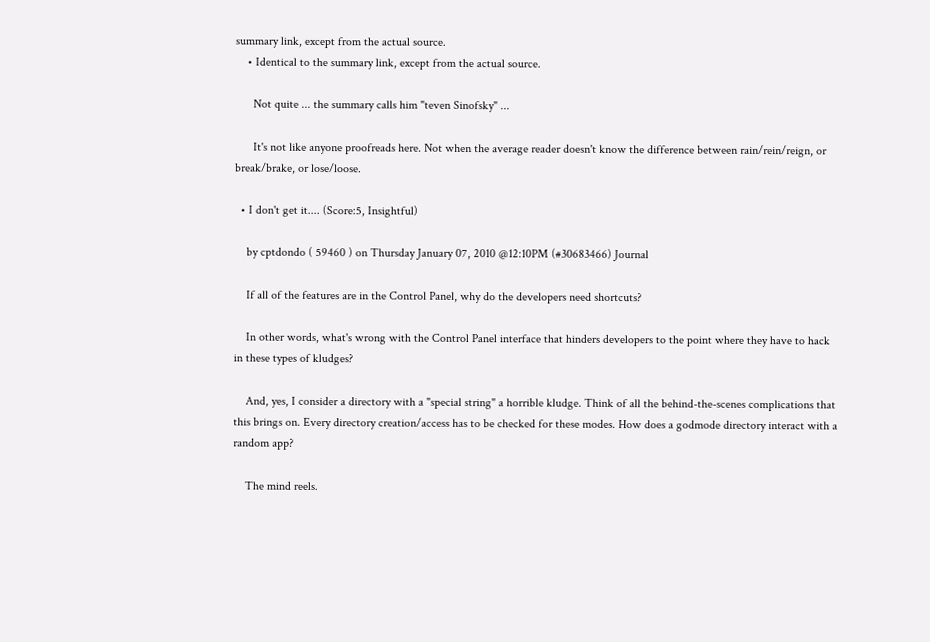summary link, except from the actual source.
    • Identical to the summary link, except from the actual source.

      Not quite ... the summary calls him "teven Sinofsky" ...

      It's not like anyone proofreads here. Not when the average reader doesn't know the difference between rain/rein/reign, or break/brake, or lose/loose.

  • I don't get it.... (Score:5, Insightful)

    by cptdondo ( 59460 ) on Thursday January 07, 2010 @12:10PM (#30683466) Journal

    If all of the features are in the Control Panel, why do the developers need shortcuts?

    In other words, what's wrong with the Control Panel interface that hinders developers to the point where they have to hack in these types of kludges?

    And, yes, I consider a directory with a "special string" a horrible kludge. Think of all the behind-the-scenes complications that this brings on. Every directory creation/access has to be checked for these modes. How does a godmode directory interact with a random app?

    The mind reels.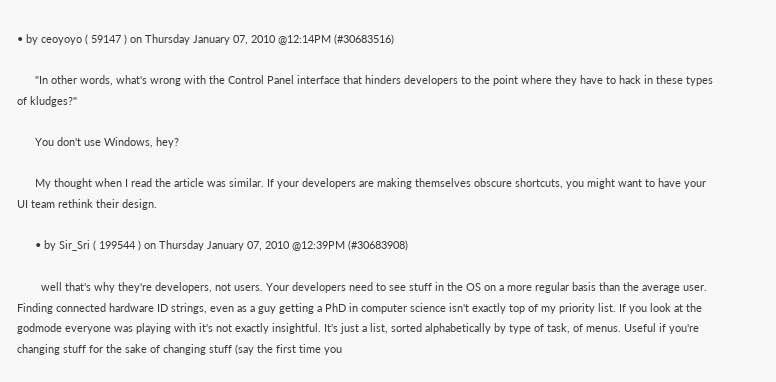• by ceoyoyo ( 59147 ) on Thursday January 07, 2010 @12:14PM (#30683516)

      "In other words, what's wrong with the Control Panel interface that hinders developers to the point where they have to hack in these types of kludges?"

      You don't use Windows, hey?

      My thought when I read the article was similar. If your developers are making themselves obscure shortcuts, you might want to have your UI team rethink their design.

      • by Sir_Sri ( 199544 ) on Thursday January 07, 2010 @12:39PM (#30683908)

        well that's why they're developers, not users. Your developers need to see stuff in the OS on a more regular basis than the average user. Finding connected hardware ID strings, even as a guy getting a PhD in computer science isn't exactly top of my priority list. If you look at the godmode everyone was playing with it's not exactly insightful. It's just a list, sorted alphabetically by type of task, of menus. Useful if you're changing stuff for the sake of changing stuff (say the first time you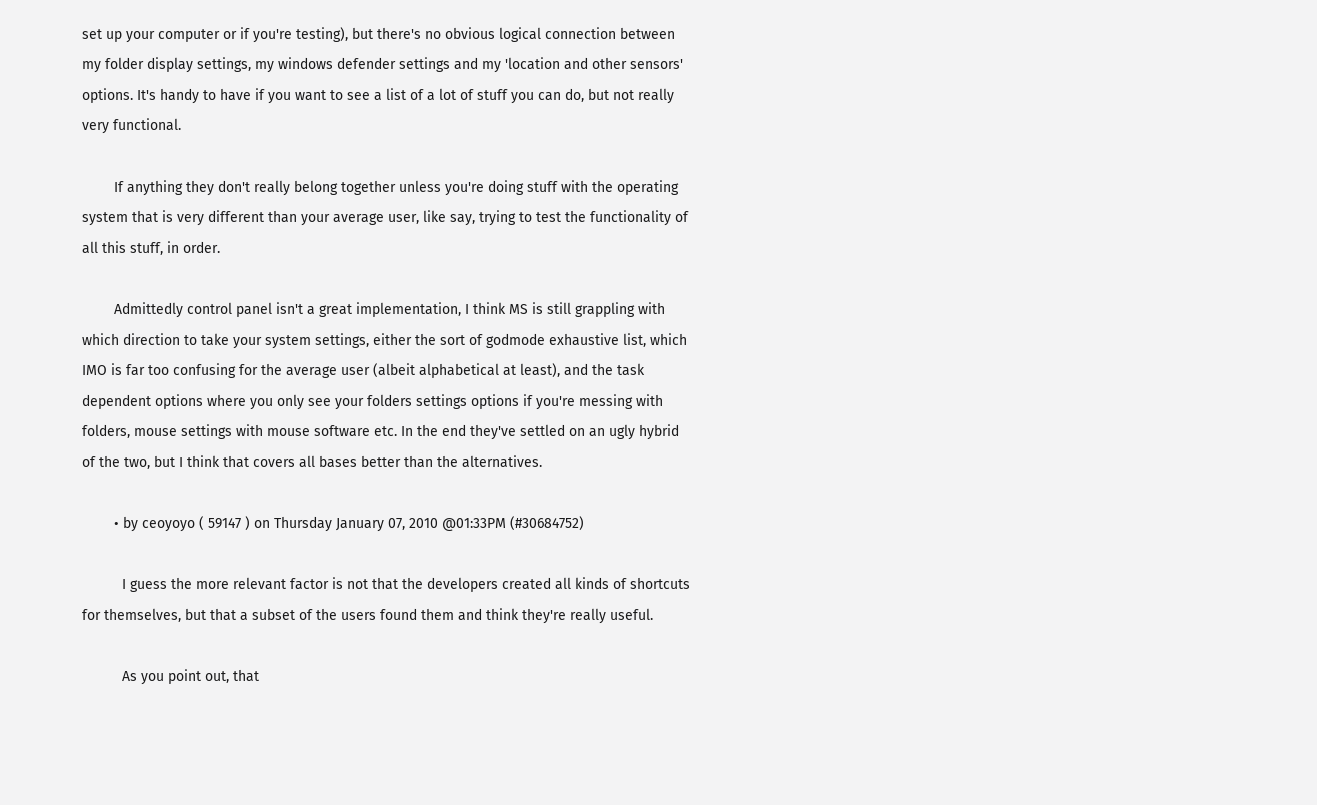set up your computer or if you're testing), but there's no obvious logical connection between my folder display settings, my windows defender settings and my 'location and other sensors' options. It's handy to have if you want to see a list of a lot of stuff you can do, but not really very functional.

        If anything they don't really belong together unless you're doing stuff with the operating system that is very different than your average user, like say, trying to test the functionality of all this stuff, in order.

        Admittedly control panel isn't a great implementation, I think MS is still grappling with which direction to take your system settings, either the sort of godmode exhaustive list, which IMO is far too confusing for the average user (albeit alphabetical at least), and the task dependent options where you only see your folders settings options if you're messing with folders, mouse settings with mouse software etc. In the end they've settled on an ugly hybrid of the two, but I think that covers all bases better than the alternatives.

        • by ceoyoyo ( 59147 ) on Thursday January 07, 2010 @01:33PM (#30684752)

          I guess the more relevant factor is not that the developers created all kinds of shortcuts for themselves, but that a subset of the users found them and think they're really useful.

          As you point out, that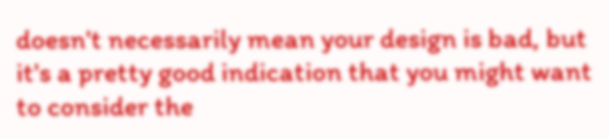doesn't necessarily mean your design is bad, but it's a pretty good indication that you might want to consider the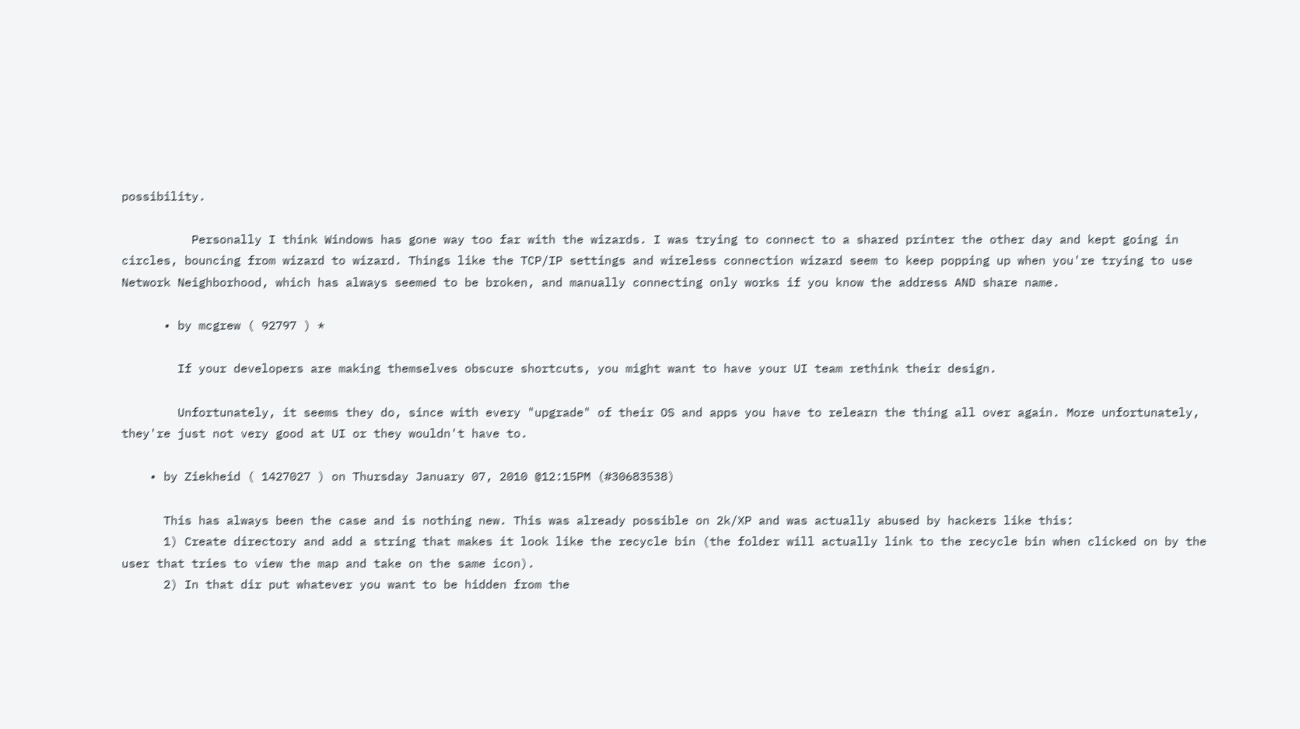possibility.

          Personally I think Windows has gone way too far with the wizards. I was trying to connect to a shared printer the other day and kept going in circles, bouncing from wizard to wizard. Things like the TCP/IP settings and wireless connection wizard seem to keep popping up when you're trying to use Network Neighborhood, which has always seemed to be broken, and manually connecting only works if you know the address AND share name.

      • by mcgrew ( 92797 ) *

        If your developers are making themselves obscure shortcuts, you might want to have your UI team rethink their design.

        Unfortunately, it seems they do, since with every "upgrade" of their OS and apps you have to relearn the thing all over again. More unfortunately, they're just not very good at UI or they wouldn't have to.

    • by Ziekheid ( 1427027 ) on Thursday January 07, 2010 @12:15PM (#30683538)

      This has always been the case and is nothing new. This was already possible on 2k/XP and was actually abused by hackers like this:
      1) Create directory and add a string that makes it look like the recycle bin (the folder will actually link to the recycle bin when clicked on by the user that tries to view the map and take on the same icon).
      2) In that dir put whatever you want to be hidden from the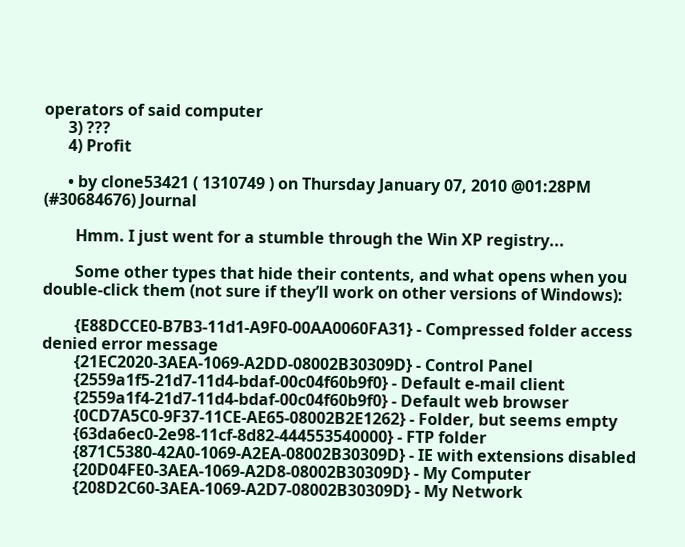operators of said computer
      3) ???
      4) Profit

      • by clone53421 ( 1310749 ) on Thursday January 07, 2010 @01:28PM (#30684676) Journal

        Hmm. I just went for a stumble through the Win XP registry...

        Some other types that hide their contents, and what opens when you double-click them (not sure if they’ll work on other versions of Windows):

        {E88DCCE0-B7B3-11d1-A9F0-00AA0060FA31} - Compressed folder access denied error message
        {21EC2020-3AEA-1069-A2DD-08002B30309D} - Control Panel
        {2559a1f5-21d7-11d4-bdaf-00c04f60b9f0} - Default e-mail client
        {2559a1f4-21d7-11d4-bdaf-00c04f60b9f0} - Default web browser
        {0CD7A5C0-9F37-11CE-AE65-08002B2E1262} - Folder, but seems empty
        {63da6ec0-2e98-11cf-8d82-444553540000} - FTP folder
        {871C5380-42A0-1069-A2EA-08002B30309D} - IE with extensions disabled
        {20D04FE0-3AEA-1069-A2D8-08002B30309D} - My Computer
        {208D2C60-3AEA-1069-A2D7-08002B30309D} - My Network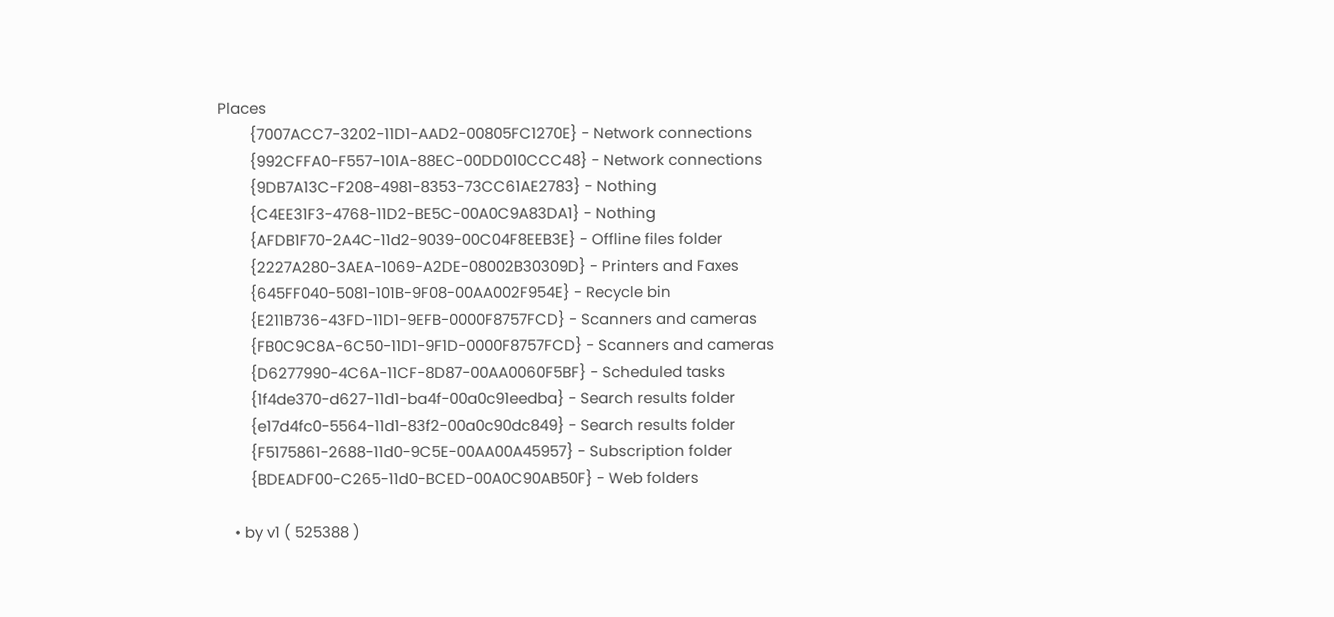Places
        {7007ACC7-3202-11D1-AAD2-00805FC1270E} - Network connections
        {992CFFA0-F557-101A-88EC-00DD010CCC48} - Network connections
        {9DB7A13C-F208-4981-8353-73CC61AE2783} - Nothing
        {C4EE31F3-4768-11D2-BE5C-00A0C9A83DA1} - Nothing
        {AFDB1F70-2A4C-11d2-9039-00C04F8EEB3E} - Offline files folder
        {2227A280-3AEA-1069-A2DE-08002B30309D} - Printers and Faxes
        {645FF040-5081-101B-9F08-00AA002F954E} - Recycle bin
        {E211B736-43FD-11D1-9EFB-0000F8757FCD} - Scanners and cameras
        {FB0C9C8A-6C50-11D1-9F1D-0000F8757FCD} - Scanners and cameras
        {D6277990-4C6A-11CF-8D87-00AA0060F5BF} - Scheduled tasks
        {1f4de370-d627-11d1-ba4f-00a0c91eedba} - Search results folder
        {e17d4fc0-5564-11d1-83f2-00a0c90dc849} - Search results folder
        {F5175861-2688-11d0-9C5E-00AA00A45957} - Subscription folder
        {BDEADF00-C265-11d0-BCED-00A0C90AB50F} - Web folders

    • by v1 ( 525388 )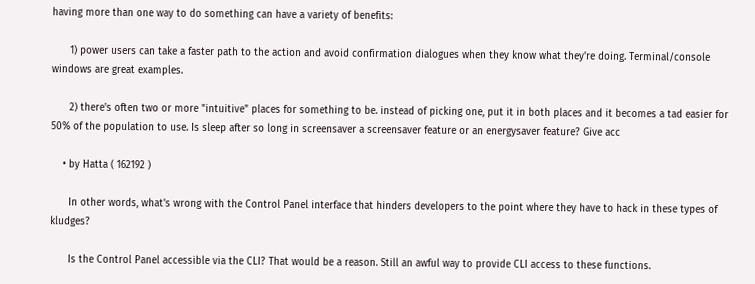having more than one way to do something can have a variety of benefits:

      1) power users can take a faster path to the action and avoid confirmation dialogues when they know what they're doing. Terminal/console windows are great examples.

      2) there's often two or more "intuitive" places for something to be. instead of picking one, put it in both places and it becomes a tad easier for 50% of the population to use. Is sleep after so long in screensaver a screensaver feature or an energysaver feature? Give acc

    • by Hatta ( 162192 )

      In other words, what's wrong with the Control Panel interface that hinders developers to the point where they have to hack in these types of kludges?

      Is the Control Panel accessible via the CLI? That would be a reason. Still an awful way to provide CLI access to these functions.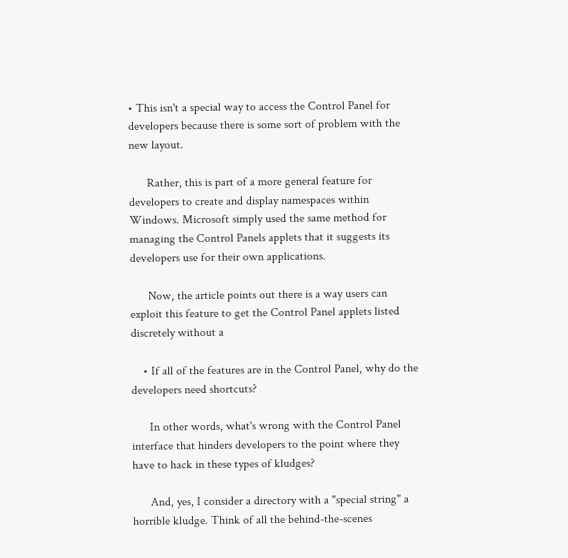• This isn't a special way to access the Control Panel for developers because there is some sort of problem with the new layout.

      Rather, this is part of a more general feature for developers to create and display namespaces within Windows. Microsoft simply used the same method for managing the Control Panels applets that it suggests its developers use for their own applications.

      Now, the article points out there is a way users can exploit this feature to get the Control Panel applets listed discretely without a

    • If all of the features are in the Control Panel, why do the developers need shortcuts?

      In other words, what's wrong with the Control Panel interface that hinders developers to the point where they have to hack in these types of kludges?

      And, yes, I consider a directory with a "special string" a horrible kludge. Think of all the behind-the-scenes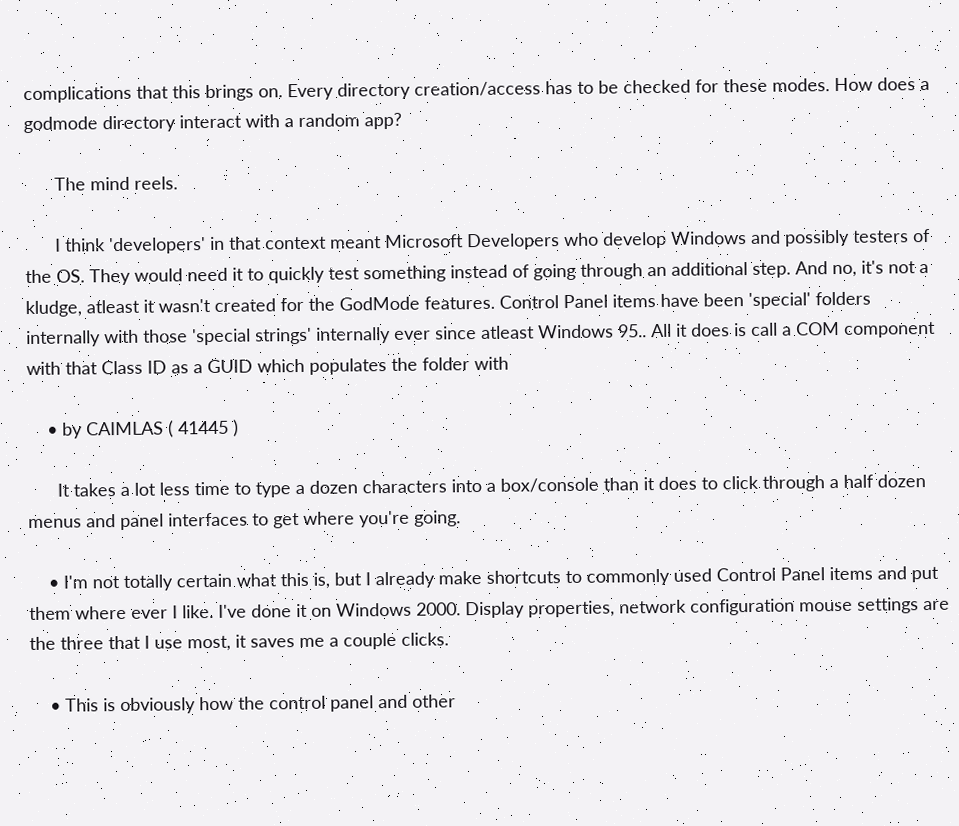complications that this brings on. Every directory creation/access has to be checked for these modes. How does a godmode directory interact with a random app?

      The mind reels.

      I think 'developers' in that context meant Microsoft Developers who develop Windows and possibly testers of the OS. They would need it to quickly test something instead of going through an additional step. And no, it's not a kludge, atleast it wasn't created for the GodMode features. Control Panel items have been 'special' folders internally with those 'special strings' internally ever since atleast Windows 95.. All it does is call a COM component with that Class ID as a GUID which populates the folder with

    • by CAIMLAS ( 41445 )

      It takes a lot less time to type a dozen characters into a box/console than it does to click through a half dozen menus and panel interfaces to get where you're going.

    • I'm not totally certain what this is, but I already make shortcuts to commonly used Control Panel items and put them where ever I like. I've done it on Windows 2000. Display properties, network configuration mouse settings are the three that I use most, it saves me a couple clicks.

    • This is obviously how the control panel and other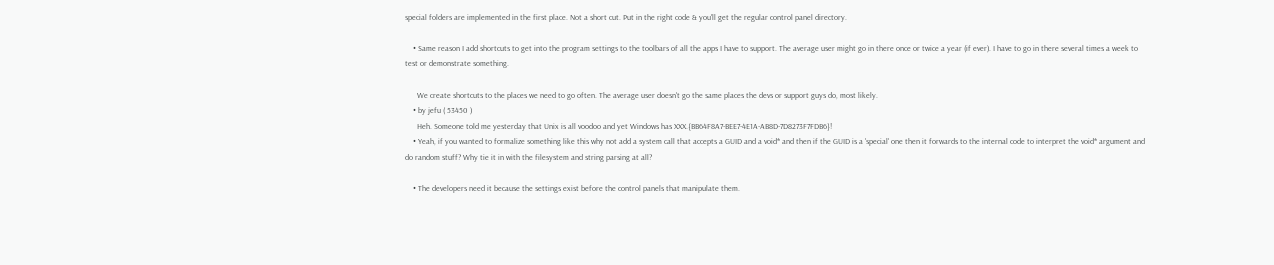special folders are implemented in the first place. Not a short cut. Put in the right code & you'll get the regular control panel directory.

    • Same reason I add shortcuts to get into the program settings to the toolbars of all the apps I have to support. The average user might go in there once or twice a year (if ever). I have to go in there several times a week to test or demonstrate something.

      We create shortcuts to the places we need to go often. The average user doesn't go the same places the devs or support guys do, most likely.
    • by jefu ( 53450 )
      Heh. Someone told me yesterday that Unix is all voodoo and yet Windows has XXX.{BB64F8A7-BEE7-4E1A-AB8D-7D8273F7FDB6}!
    • Yeah, if you wanted to formalize something like this why not add a system call that accepts a GUID and a void* and then if the GUID is a 'special' one then it forwards to the internal code to interpret the void* argument and do random stuff? Why tie it in with the filesystem and string parsing at all?

    • The developers need it because the settings exist before the control panels that manipulate them.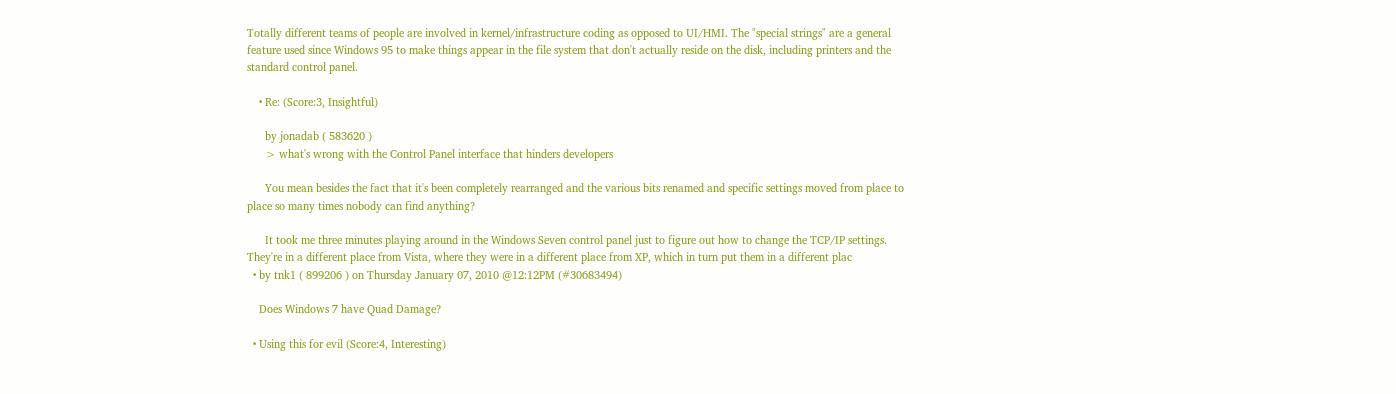Totally different teams of people are involved in kernel/infrastructure coding as opposed to UI/HMI. The "special strings" are a general feature used since Windows 95 to make things appear in the file system that don't actually reside on the disk, including printers and the standard control panel.

    • Re: (Score:3, Insightful)

      by jonadab ( 583620 )
      > what's wrong with the Control Panel interface that hinders developers

      You mean besides the fact that it's been completely rearranged and the various bits renamed and specific settings moved from place to place so many times nobody can find anything?

      It took me three minutes playing around in the Windows Seven control panel just to figure out how to change the TCP/IP settings. They're in a different place from Vista, where they were in a different place from XP, which in turn put them in a different plac
  • by tnk1 ( 899206 ) on Thursday January 07, 2010 @12:12PM (#30683494)

    Does Windows 7 have Quad Damage?

  • Using this for evil (Score:4, Interesting)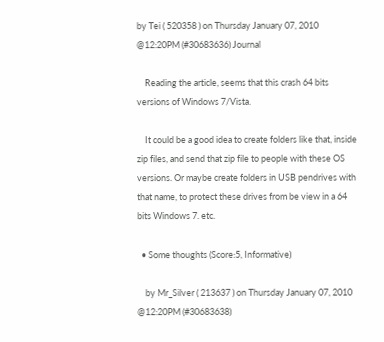by Tei ( 520358 ) on Thursday January 07, 2010 @12:20PM (#30683636) Journal

    Reading the article, seems that this crash 64 bits versions of Windows 7/Vista.

    It could be a good idea to create folders like that, inside zip files, and send that zip file to people with these OS versions. Or maybe create folders in USB pendrives with that name, to protect these drives from be view in a 64 bits Windows 7. etc.

  • Some thoughts (Score:5, Informative)

    by Mr_Silver ( 213637 ) on Thursday January 07, 2010 @12:20PM (#30683638)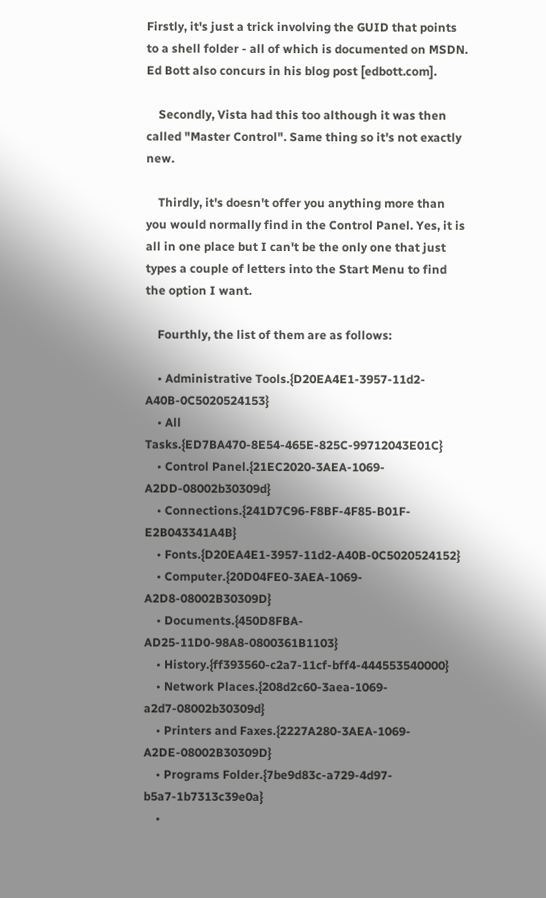Firstly, it's just a trick involving the GUID that points to a shell folder - all of which is documented on MSDN. Ed Bott also concurs in his blog post [edbott.com].

    Secondly, Vista had this too although it was then called "Master Control". Same thing so it's not exactly new.

    Thirdly, it's doesn't offer you anything more than you would normally find in the Control Panel. Yes, it is all in one place but I can't be the only one that just types a couple of letters into the Start Menu to find the option I want.

    Fourthly, the list of them are as follows:

    • Administrative Tools.{D20EA4E1-3957-11d2-A40B-0C5020524153}
    • All Tasks.{ED7BA470-8E54-465E-825C-99712043E01C}
    • Control Panel.{21EC2020-3AEA-1069-A2DD-08002b30309d}
    • Connections.{241D7C96-F8BF-4F85-B01F-E2B043341A4B}
    • Fonts.{D20EA4E1-3957-11d2-A40B-0C5020524152}
    • Computer.{20D04FE0-3AEA-1069-A2D8-08002B30309D}
    • Documents.{450D8FBA-AD25-11D0-98A8-0800361B1103}
    • History.{ff393560-c2a7-11cf-bff4-444553540000}
    • Network Places.{208d2c60-3aea-1069-a2d7-08002b30309d}
    • Printers and Faxes.{2227A280-3AEA-1069-A2DE-08002B30309D}
    • Programs Folder.{7be9d83c-a729-4d97-b5a7-1b7313c39e0a}
    •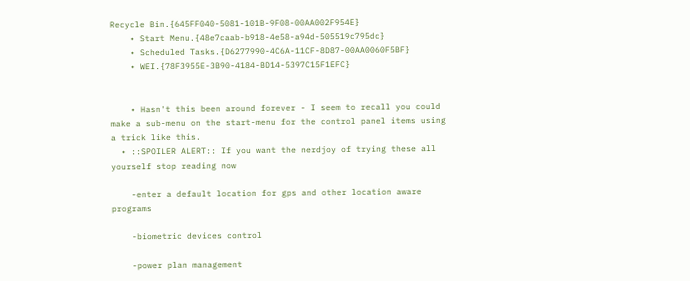Recycle Bin.{645FF040-5081-101B-9F08-00AA002F954E}
    • Start Menu.{48e7caab-b918-4e58-a94d-505519c795dc}
    • Scheduled Tasks.{D6277990-4C6A-11CF-8D87-00AA0060F5BF}
    • WEI.{78F3955E-3B90-4184-BD14-5397C15F1EFC}


    • Hasn't this been around forever - I seem to recall you could make a sub-menu on the start-menu for the control panel items using a trick like this.
  • ::SPOILER ALERT:: If you want the nerdjoy of trying these all yourself stop reading now

    -enter a default location for gps and other location aware programs

    -biometric devices control

    -power plan management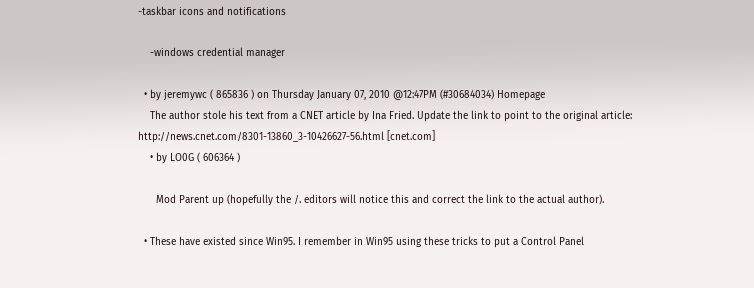-taskbar icons and notifications

    -windows credential manager

  • by jeremywc ( 865836 ) on Thursday January 07, 2010 @12:47PM (#30684034) Homepage
    The author stole his text from a CNET article by Ina Fried. Update the link to point to the original article: http://news.cnet.com/8301-13860_3-10426627-56.html [cnet.com]
    • by LO0G ( 606364 )

      Mod Parent up (hopefully the /. editors will notice this and correct the link to the actual author).

  • These have existed since Win95. I remember in Win95 using these tricks to put a Control Panel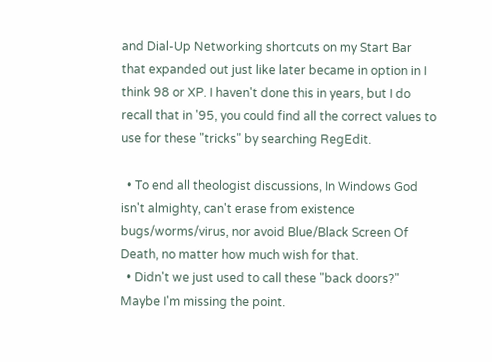and Dial-Up Networking shortcuts on my Start Bar that expanded out just like later became in option in I think 98 or XP. I haven't done this in years, but I do recall that in '95, you could find all the correct values to use for these "tricks" by searching RegEdit.

  • To end all theologist discussions, In Windows God isn't almighty, can't erase from existence bugs/worms/virus, nor avoid Blue/Black Screen Of Death, no matter how much wish for that.
  • Didn't we just used to call these "back doors?" Maybe I'm missing the point.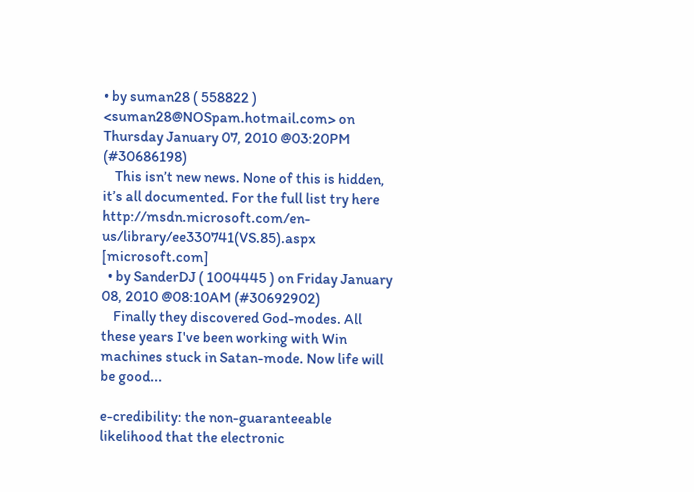• by suman28 ( 558822 ) <suman28@NOSpam.hotmail.com> on Thursday January 07, 2010 @03:20PM (#30686198)
    This isn’t new news. None of this is hidden, it’s all documented. For the full list try here http://msdn.microsoft.com/en-us/library/ee330741(VS.85).aspx [microsoft.com]
  • by SanderDJ ( 1004445 ) on Friday January 08, 2010 @08:10AM (#30692902)
    Finally they discovered God-modes. All these years I've been working with Win machines stuck in Satan-mode. Now life will be good...

e-credibility: the non-guaranteeable likelihood that the electronic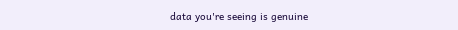data you're seeing is genuine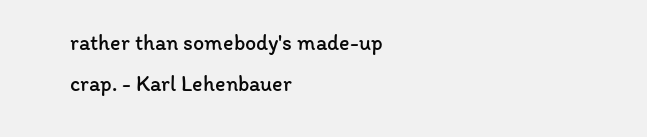rather than somebody's made-up crap. - Karl Lehenbauer